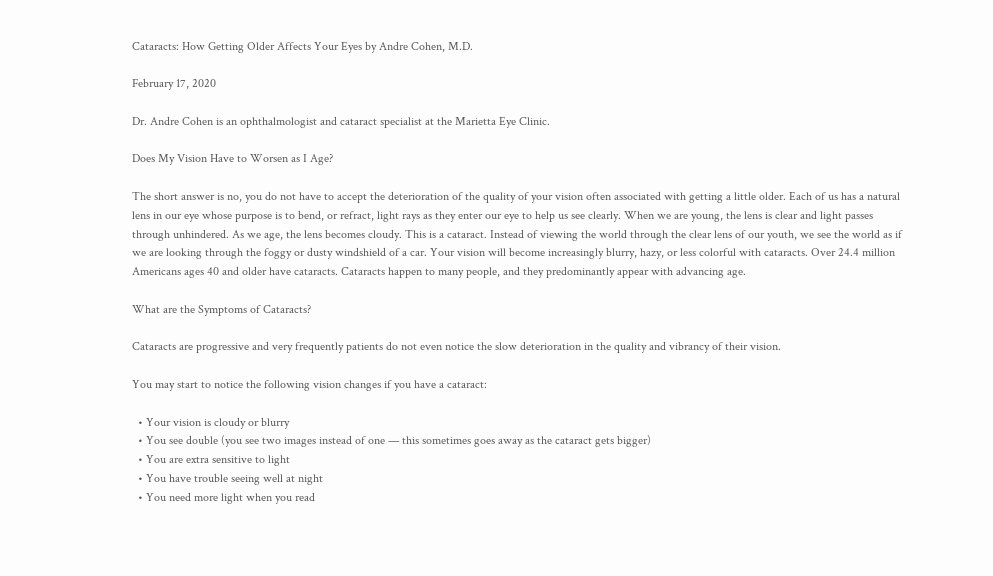Cataracts: How Getting Older Affects Your Eyes by Andre Cohen, M.D.

February 17, 2020

Dr. Andre Cohen is an ophthalmologist and cataract specialist at the Marietta Eye Clinic.

Does My Vision Have to Worsen as I Age?

The short answer is no, you do not have to accept the deterioration of the quality of your vision often associated with getting a little older. Each of us has a natural lens in our eye whose purpose is to bend, or refract, light rays as they enter our eye to help us see clearly. When we are young, the lens is clear and light passes through unhindered. As we age, the lens becomes cloudy. This is a cataract. Instead of viewing the world through the clear lens of our youth, we see the world as if we are looking through the foggy or dusty windshield of a car. Your vision will become increasingly blurry, hazy, or less colorful with cataracts. Over 24.4 million Americans ages 40 and older have cataracts. Cataracts happen to many people, and they predominantly appear with advancing age.

What are the Symptoms of Cataracts?

Cataracts are progressive and very frequently patients do not even notice the slow deterioration in the quality and vibrancy of their vision.

You may start to notice the following vision changes if you have a cataract:

  • Your vision is cloudy or blurry
  • You see double (you see two images instead of one — this sometimes goes away as the cataract gets bigger)
  • You are extra sensitive to light
  • You have trouble seeing well at night
  • You need more light when you read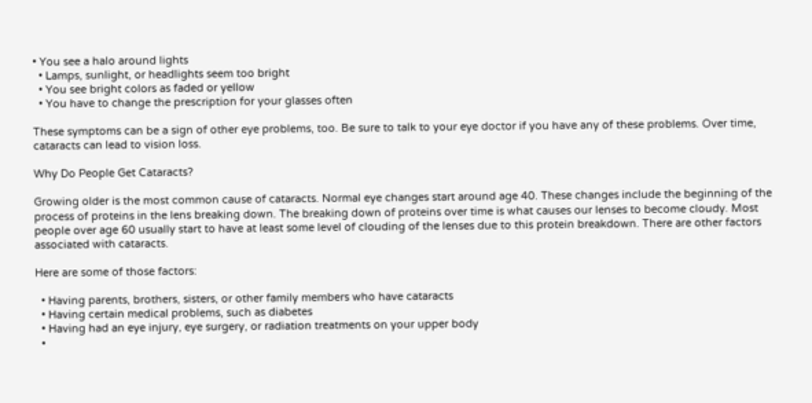• You see a halo around lights
  • Lamps, sunlight, or headlights seem too bright
  • You see bright colors as faded or yellow
  • You have to change the prescription for your glasses often

These symptoms can be a sign of other eye problems, too. Be sure to talk to your eye doctor if you have any of these problems. Over time, cataracts can lead to vision loss.

Why Do People Get Cataracts?

Growing older is the most common cause of cataracts. Normal eye changes start around age 40. These changes include the beginning of the process of proteins in the lens breaking down. The breaking down of proteins over time is what causes our lenses to become cloudy. Most people over age 60 usually start to have at least some level of clouding of the lenses due to this protein breakdown. There are other factors associated with cataracts.

Here are some of those factors:

  • Having parents, brothers, sisters, or other family members who have cataracts
  • Having certain medical problems, such as diabetes
  • Having had an eye injury, eye surgery, or radiation treatments on your upper body
  •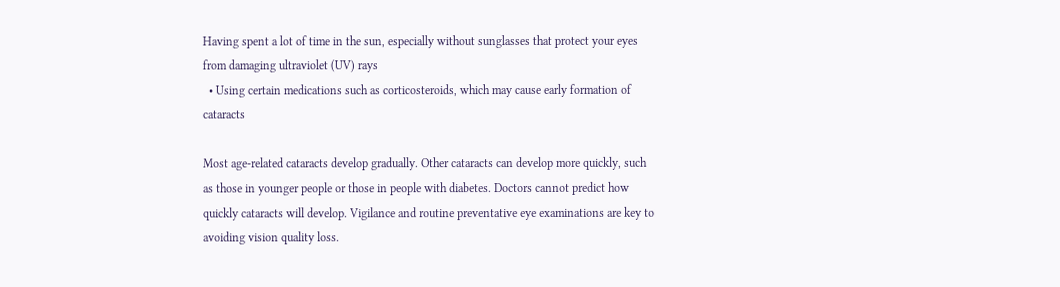Having spent a lot of time in the sun, especially without sunglasses that protect your eyes from damaging ultraviolet (UV) rays
  • Using certain medications such as corticosteroids, which may cause early formation of cataracts

Most age-related cataracts develop gradually. Other cataracts can develop more quickly, such as those in younger people or those in people with diabetes. Doctors cannot predict how quickly cataracts will develop. Vigilance and routine preventative eye examinations are key to avoiding vision quality loss.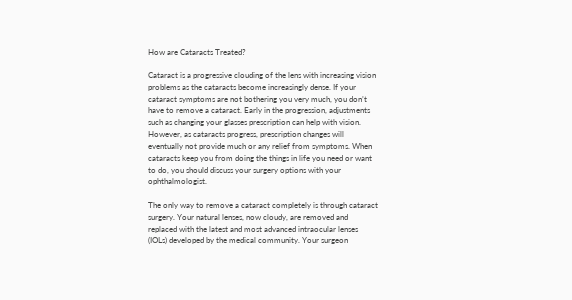How are Cataracts Treated?

Cataract is a progressive clouding of the lens with increasing vision problems as the cataracts become increasingly dense. If your cataract symptoms are not bothering you very much, you don’t have to remove a cataract. Early in the progression, adjustments such as changing your glasses prescription can help with vision. However, as cataracts progress, prescription changes will eventually not provide much or any relief from symptoms. When cataracts keep you from doing the things in life you need or want to do, you should discuss your surgery options with your ophthalmologist.

The only way to remove a cataract completely is through cataract surgery. Your natural lenses, now cloudy, are removed and replaced with the latest and most advanced intraocular lenses (IOLs) developed by the medical community. Your surgeon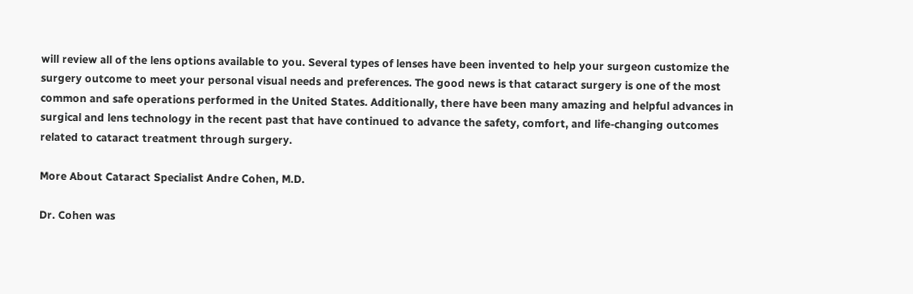will review all of the lens options available to you. Several types of lenses have been invented to help your surgeon customize the surgery outcome to meet your personal visual needs and preferences. The good news is that cataract surgery is one of the most common and safe operations performed in the United States. Additionally, there have been many amazing and helpful advances in surgical and lens technology in the recent past that have continued to advance the safety, comfort, and life-changing outcomes related to cataract treatment through surgery.

More About Cataract Specialist Andre Cohen, M.D.

Dr. Cohen was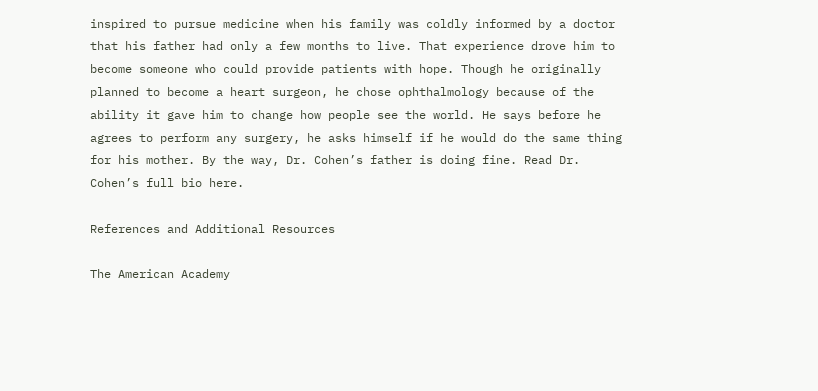inspired to pursue medicine when his family was coldly informed by a doctor that his father had only a few months to live. That experience drove him to become someone who could provide patients with hope. Though he originally planned to become a heart surgeon, he chose ophthalmology because of the ability it gave him to change how people see the world. He says before he agrees to perform any surgery, he asks himself if he would do the same thing for his mother. By the way, Dr. Cohen’s father is doing fine. Read Dr. Cohen’s full bio here.

References and Additional Resources

The American Academy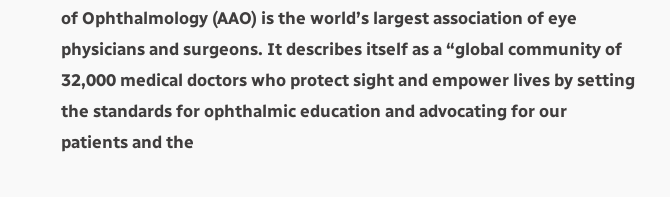of Ophthalmology (AAO) is the world’s largest association of eye physicians and surgeons. It describes itself as a “global community of 32,000 medical doctors who protect sight and empower lives by setting the standards for ophthalmic education and advocating for our patients and the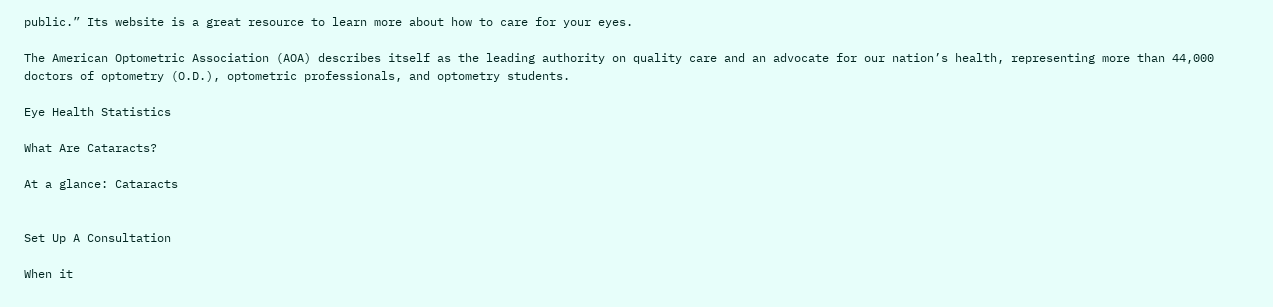public.” Its website is a great resource to learn more about how to care for your eyes.

The American Optometric Association (AOA) describes itself as the leading authority on quality care and an advocate for our nation’s health, representing more than 44,000 doctors of optometry (O.D.), optometric professionals, and optometry students.

Eye Health Statistics

What Are Cataracts?

At a glance: Cataracts


Set Up A Consultation

When it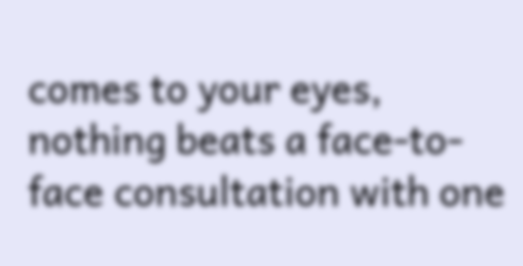comes to your eyes, nothing beats a face-to-face consultation with one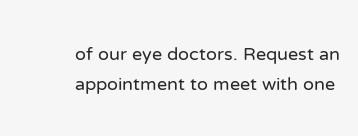of our eye doctors. Request an appointment to meet with one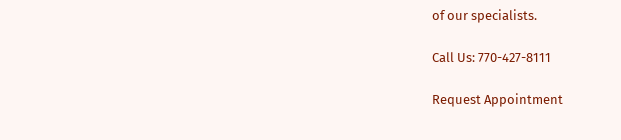of our specialists.

Call Us: 770-427-8111

Request Appointment